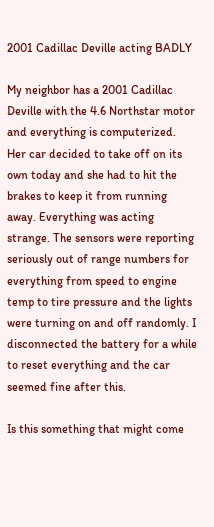2001 Cadillac Deville acting BADLY

My neighbor has a 2001 Cadillac Deville with the 4.6 Northstar motor and everything is computerized. Her car decided to take off on its own today and she had to hit the brakes to keep it from running away. Everything was acting strange. The sensors were reporting seriously out of range numbers for everything from speed to engine temp to tire pressure and the lights were turning on and off randomly. I disconnected the battery for a while to reset everything and the car seemed fine after this.

Is this something that might come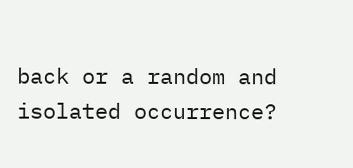back or a random and isolated occurrence?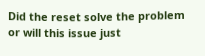Did the reset solve the problem or will this issue just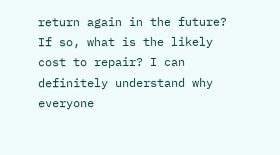return again in the future? If so, what is the likely cost to repair? I can definitely understand why everyone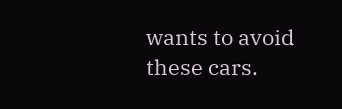wants to avoid these cars.